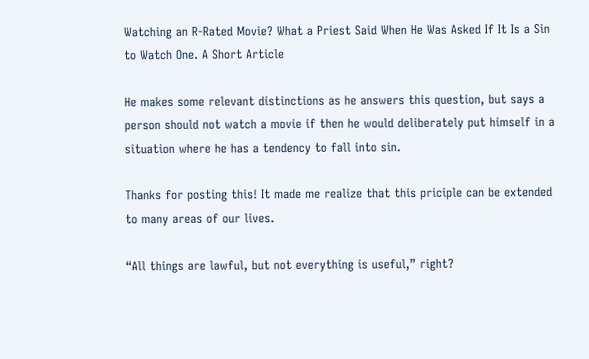Watching an R-Rated Movie? What a Priest Said When He Was Asked If It Is a Sin to Watch One. A Short Article

He makes some relevant distinctions as he answers this question, but says a person should not watch a movie if then he would deliberately put himself in a situation where he has a tendency to fall into sin.

Thanks for posting this! It made me realize that this priciple can be extended to many areas of our lives.

“All things are lawful, but not everything is useful,” right?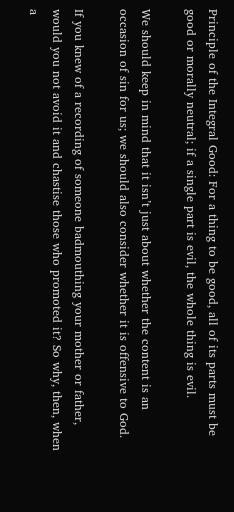Principle of the Integral Good: For a thing to be good, all of its parts must be good or morally neutral; if a single part is evil, the whole thing is evil.

We should keep in mind that it isn’t just about whether the content is an occasion of sin for us; we should also consider whether it is offensive to God.

If you knew of a recording of someone badmouthing your mother or father, would you not avoid it and chastise those who promoted it? So why, then, when a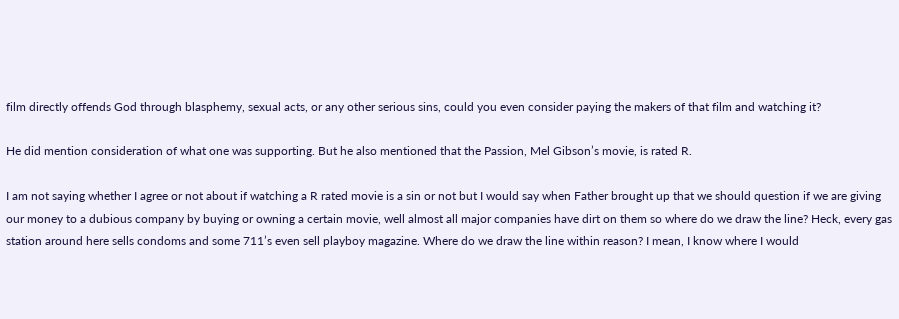film directly offends God through blasphemy, sexual acts, or any other serious sins, could you even consider paying the makers of that film and watching it?

He did mention consideration of what one was supporting. But he also mentioned that the Passion, Mel Gibson’s movie, is rated R.

I am not saying whether I agree or not about if watching a R rated movie is a sin or not but I would say when Father brought up that we should question if we are giving our money to a dubious company by buying or owning a certain movie, well almost all major companies have dirt on them so where do we draw the line? Heck, every gas station around here sells condoms and some 711’s even sell playboy magazine. Where do we draw the line within reason? I mean, I know where I would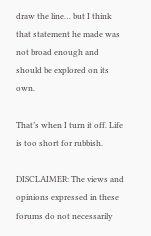draw the line… but I think that statement he made was not broad enough and should be explored on its own.

That’s when I turn it off. Life is too short for rubbish.

DISCLAIMER: The views and opinions expressed in these forums do not necessarily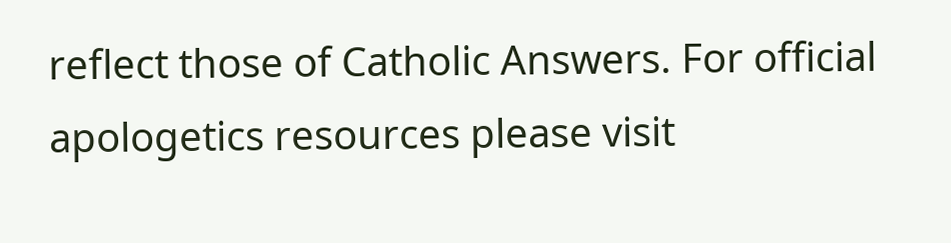reflect those of Catholic Answers. For official apologetics resources please visit